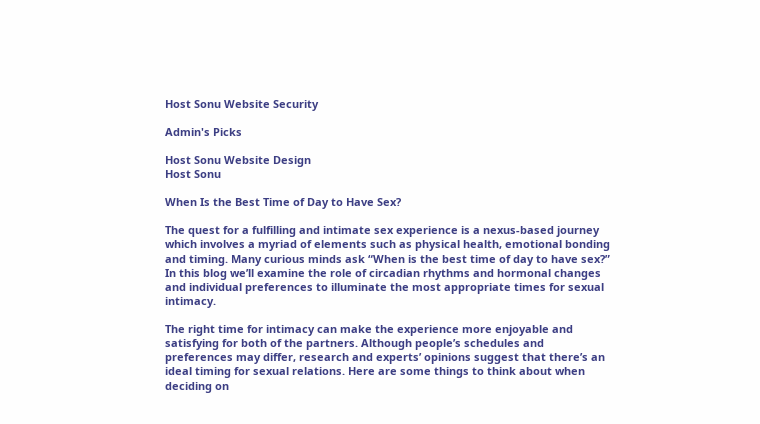Host Sonu Website Security

Admin's Picks

Host Sonu Website Design
Host Sonu

When Is the Best Time of Day to Have Sex?

The quest for a fulfilling and intimate sex experience is a nexus-based journey which involves a myriad of elements such as physical health, emotional bonding and timing. Many curious minds ask “When is the best time of day to have sex?” In this blog we’ll examine the role of circadian rhythms and hormonal changes and individual preferences to illuminate the most appropriate times for sexual intimacy.

The right time for intimacy can make the experience more enjoyable and satisfying for both of the partners. Although people’s schedules and preferences may differ, research and experts’ opinions suggest that there’s an ideal timing for sexual relations. Here are some things to think about when deciding on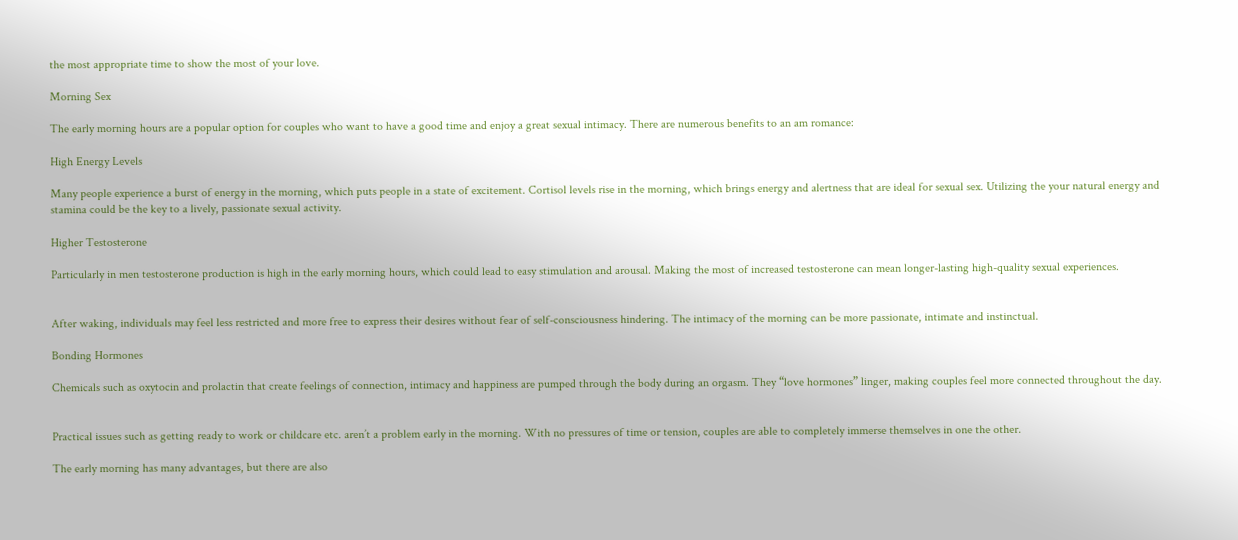the most appropriate time to show the most of your love.

Morning Sex

The early morning hours are a popular option for couples who want to have a good time and enjoy a great sexual intimacy. There are numerous benefits to an am romance:

High Energy Levels

Many people experience a burst of energy in the morning, which puts people in a state of excitement. Cortisol levels rise in the morning, which brings energy and alertness that are ideal for sexual sex. Utilizing the your natural energy and stamina could be the key to a lively, passionate sexual activity.

Higher Testosterone

Particularly in men testosterone production is high in the early morning hours, which could lead to easy stimulation and arousal. Making the most of increased testosterone can mean longer-lasting high-quality sexual experiences.


After waking, individuals may feel less restricted and more free to express their desires without fear of self-consciousness hindering. The intimacy of the morning can be more passionate, intimate and instinctual.

Bonding Hormones

Chemicals such as oxytocin and prolactin that create feelings of connection, intimacy and happiness are pumped through the body during an orgasm. They “love hormones” linger, making couples feel more connected throughout the day.


Practical issues such as getting ready to work or childcare etc. aren’t a problem early in the morning. With no pressures of time or tension, couples are able to completely immerse themselves in one the other.

The early morning has many advantages, but there are also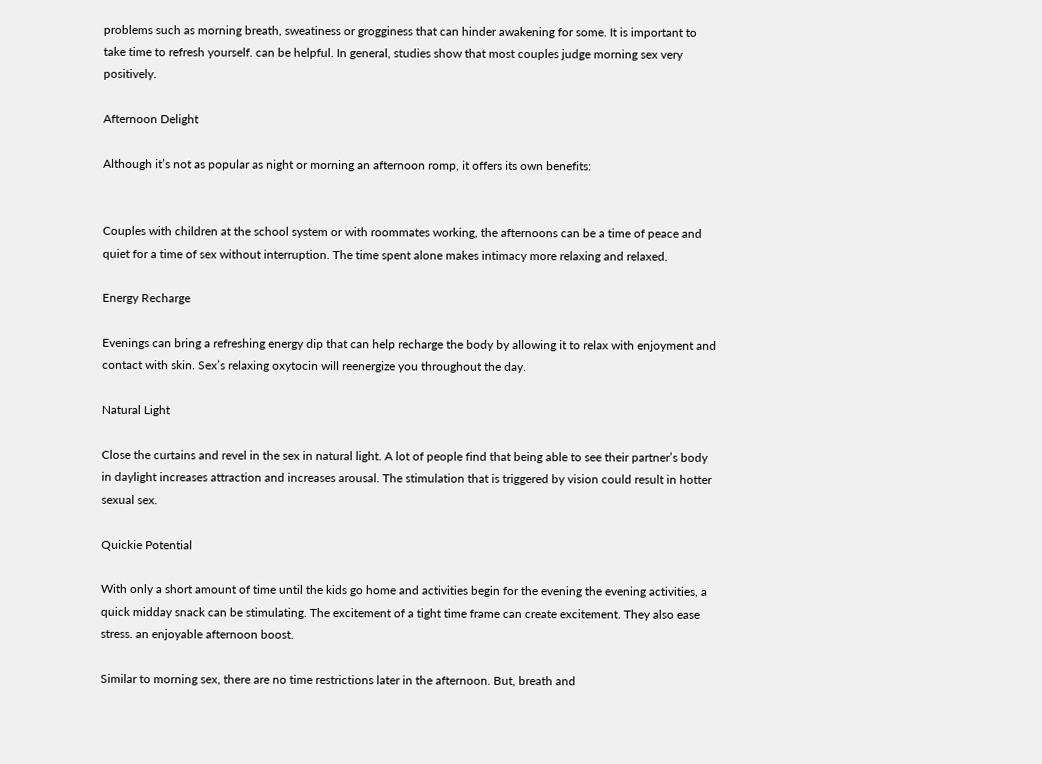problems such as morning breath, sweatiness or grogginess that can hinder awakening for some. It is important to take time to refresh yourself. can be helpful. In general, studies show that most couples judge morning sex very positively.

Afternoon Delight

Although it’s not as popular as night or morning an afternoon romp, it offers its own benefits:


Couples with children at the school system or with roommates working, the afternoons can be a time of peace and quiet for a time of sex without interruption. The time spent alone makes intimacy more relaxing and relaxed.

Energy Recharge

Evenings can bring a refreshing energy dip that can help recharge the body by allowing it to relax with enjoyment and contact with skin. Sex’s relaxing oxytocin will reenergize you throughout the day.

Natural Light

Close the curtains and revel in the sex in natural light. A lot of people find that being able to see their partner’s body in daylight increases attraction and increases arousal. The stimulation that is triggered by vision could result in hotter sexual sex.

Quickie Potential

With only a short amount of time until the kids go home and activities begin for the evening the evening activities, a quick midday snack can be stimulating. The excitement of a tight time frame can create excitement. They also ease stress. an enjoyable afternoon boost.

Similar to morning sex, there are no time restrictions later in the afternoon. But, breath and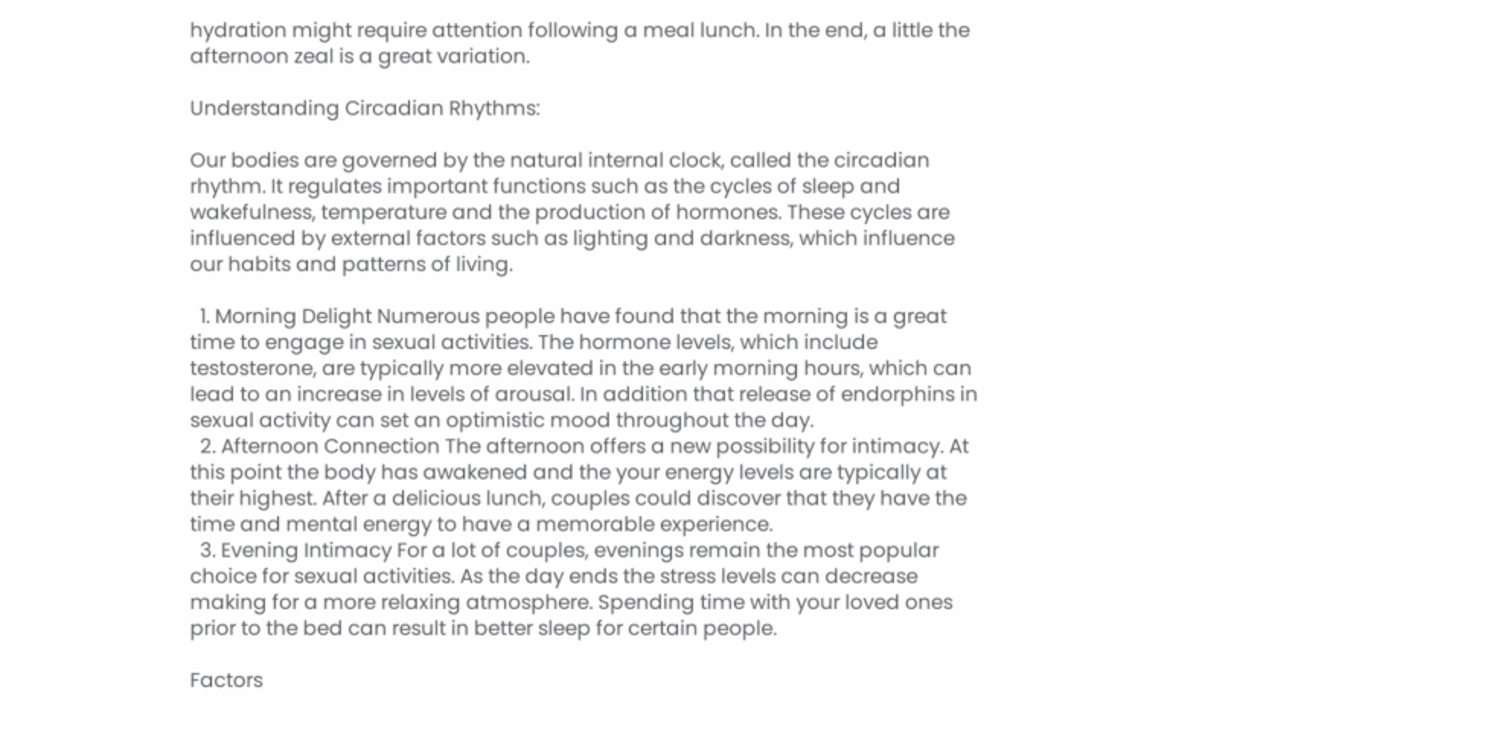hydration might require attention following a meal lunch. In the end, a little the afternoon zeal is a great variation.

Understanding Circadian Rhythms:

Our bodies are governed by the natural internal clock, called the circadian rhythm. It regulates important functions such as the cycles of sleep and wakefulness, temperature and the production of hormones. These cycles are influenced by external factors such as lighting and darkness, which influence our habits and patterns of living.

  1. Morning Delight Numerous people have found that the morning is a great time to engage in sexual activities. The hormone levels, which include testosterone, are typically more elevated in the early morning hours, which can lead to an increase in levels of arousal. In addition that release of endorphins in sexual activity can set an optimistic mood throughout the day.
  2. Afternoon Connection The afternoon offers a new possibility for intimacy. At this point the body has awakened and the your energy levels are typically at their highest. After a delicious lunch, couples could discover that they have the time and mental energy to have a memorable experience.
  3. Evening Intimacy For a lot of couples, evenings remain the most popular choice for sexual activities. As the day ends the stress levels can decrease making for a more relaxing atmosphere. Spending time with your loved ones prior to the bed can result in better sleep for certain people.

Factors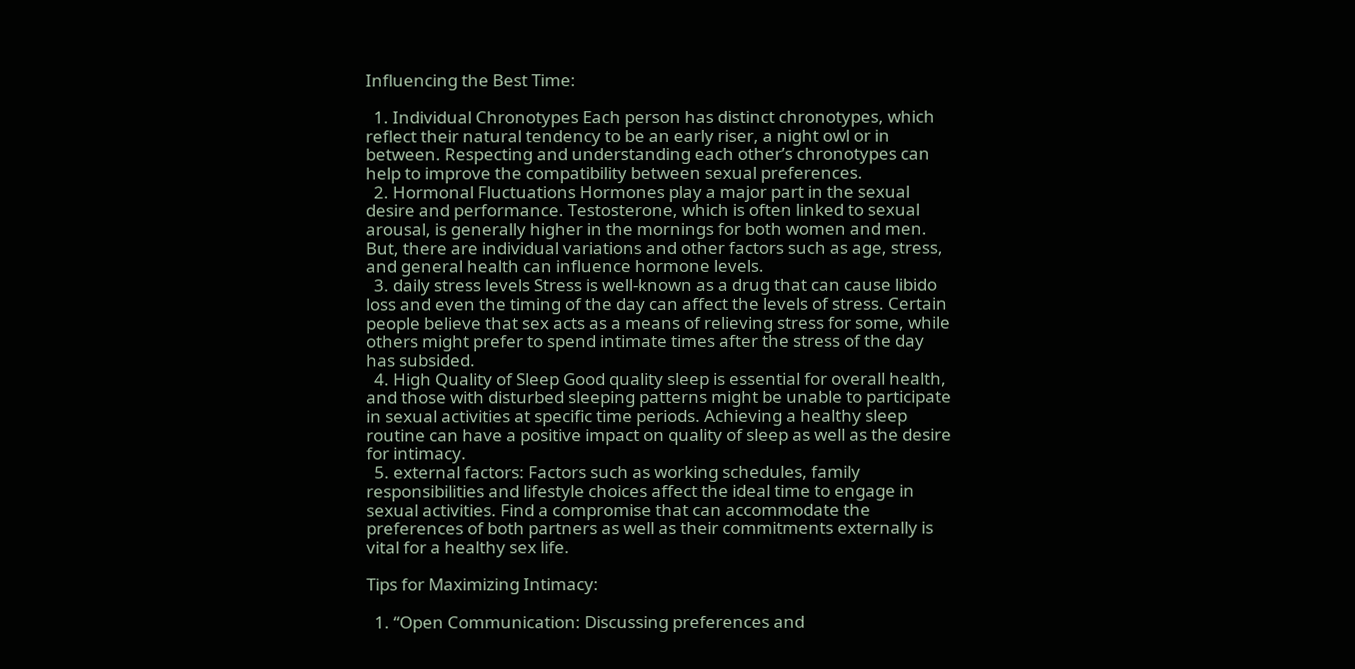Influencing the Best Time:

  1. Individual Chronotypes Each person has distinct chronotypes, which reflect their natural tendency to be an early riser, a night owl or in between. Respecting and understanding each other’s chronotypes can help to improve the compatibility between sexual preferences.
  2. Hormonal Fluctuations Hormones play a major part in the sexual desire and performance. Testosterone, which is often linked to sexual arousal, is generally higher in the mornings for both women and men. But, there are individual variations and other factors such as age, stress, and general health can influence hormone levels.
  3. daily stress levels Stress is well-known as a drug that can cause libido loss and even the timing of the day can affect the levels of stress. Certain people believe that sex acts as a means of relieving stress for some, while others might prefer to spend intimate times after the stress of the day has subsided.
  4. High Quality of Sleep Good quality sleep is essential for overall health, and those with disturbed sleeping patterns might be unable to participate in sexual activities at specific time periods. Achieving a healthy sleep routine can have a positive impact on quality of sleep as well as the desire for intimacy.
  5. external factors: Factors such as working schedules, family responsibilities and lifestyle choices affect the ideal time to engage in sexual activities. Find a compromise that can accommodate the preferences of both partners as well as their commitments externally is vital for a healthy sex life.

Tips for Maximizing Intimacy:

  1. “Open Communication: Discussing preferences and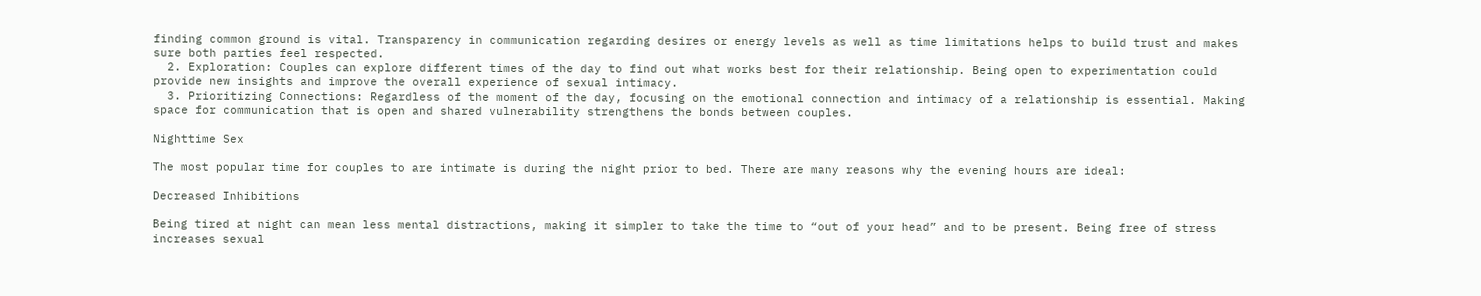finding common ground is vital. Transparency in communication regarding desires or energy levels as well as time limitations helps to build trust and makes sure both parties feel respected.
  2. Exploration: Couples can explore different times of the day to find out what works best for their relationship. Being open to experimentation could provide new insights and improve the overall experience of sexual intimacy.
  3. Prioritizing Connections: Regardless of the moment of the day, focusing on the emotional connection and intimacy of a relationship is essential. Making space for communication that is open and shared vulnerability strengthens the bonds between couples.

Nighttime Sex

The most popular time for couples to are intimate is during the night prior to bed. There are many reasons why the evening hours are ideal:

Decreased Inhibitions

Being tired at night can mean less mental distractions, making it simpler to take the time to “out of your head” and to be present. Being free of stress increases sexual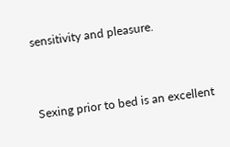sensitivity and pleasure.


Sexing prior to bed is an excellent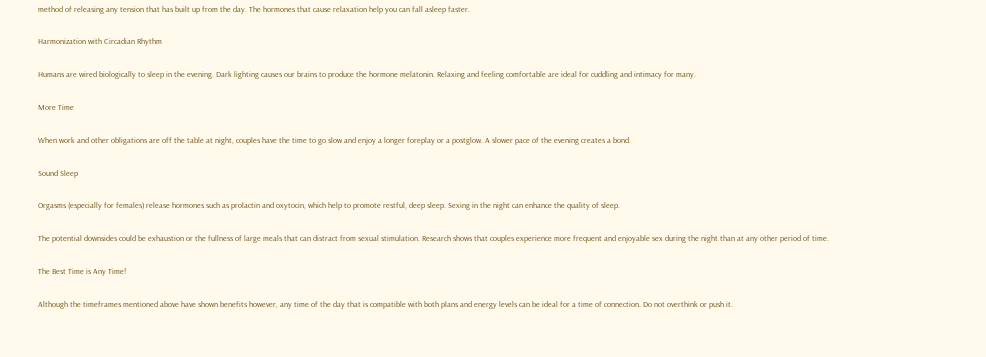method of releasing any tension that has built up from the day. The hormones that cause relaxation help you can fall asleep faster.

Harmonization with Circadian Rhythm

Humans are wired biologically to sleep in the evening. Dark lighting causes our brains to produce the hormone melatonin. Relaxing and feeling comfortable are ideal for cuddling and intimacy for many.

More Time

When work and other obligations are off the table at night, couples have the time to go slow and enjoy a longer foreplay or a postglow. A slower pace of the evening creates a bond.

Sound Sleep

Orgasms (especially for females) release hormones such as prolactin and oxytocin, which help to promote restful, deep sleep. Sexing in the night can enhance the quality of sleep.

The potential downsides could be exhaustion or the fullness of large meals that can distract from sexual stimulation. Research shows that couples experience more frequent and enjoyable sex during the night than at any other period of time.

The Best Time is Any Time!

Although the timeframes mentioned above have shown benefits however, any time of the day that is compatible with both plans and energy levels can be ideal for a time of connection. Do not overthink or push it.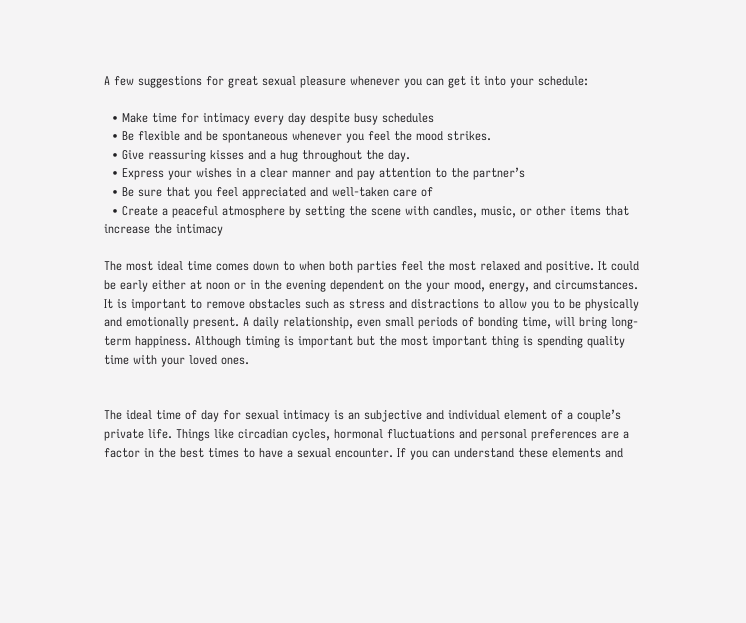A few suggestions for great sexual pleasure whenever you can get it into your schedule:

  • Make time for intimacy every day despite busy schedules
  • Be flexible and be spontaneous whenever you feel the mood strikes.
  • Give reassuring kisses and a hug throughout the day.
  • Express your wishes in a clear manner and pay attention to the partner’s
  • Be sure that you feel appreciated and well-taken care of
  • Create a peaceful atmosphere by setting the scene with candles, music, or other items that increase the intimacy

The most ideal time comes down to when both parties feel the most relaxed and positive. It could be early either at noon or in the evening dependent on the your mood, energy, and circumstances. It is important to remove obstacles such as stress and distractions to allow you to be physically and emotionally present. A daily relationship, even small periods of bonding time, will bring long-term happiness. Although timing is important but the most important thing is spending quality time with your loved ones.


The ideal time of day for sexual intimacy is an subjective and individual element of a couple’s private life. Things like circadian cycles, hormonal fluctuations and personal preferences are a factor in the best times to have a sexual encounter. If you can understand these elements and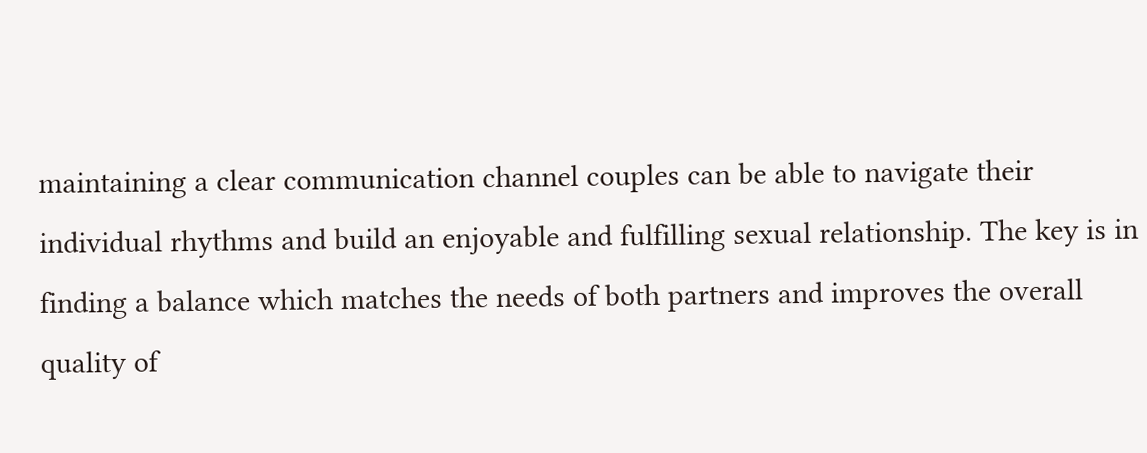maintaining a clear communication channel couples can be able to navigate their individual rhythms and build an enjoyable and fulfilling sexual relationship. The key is in finding a balance which matches the needs of both partners and improves the overall quality of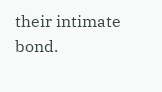their intimate bond.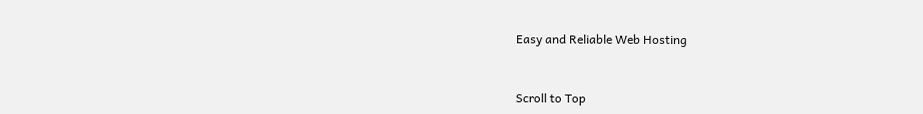Easy and Reliable Web Hosting


Scroll to Top